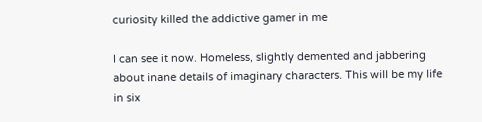curiosity killed the addictive gamer in me

I can see it now. Homeless, slightly demented and jabbering about inane details of imaginary characters. This will be my life in six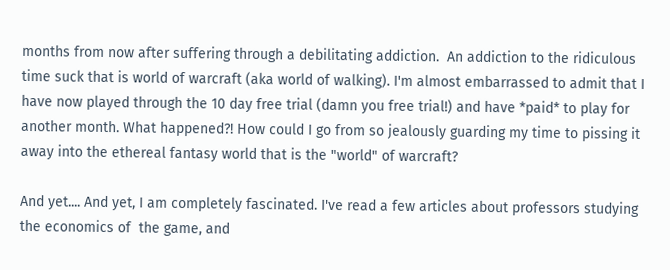months from now after suffering through a debilitating addiction.  An addiction to the ridiculous time suck that is world of warcraft (aka world of walking). I'm almost embarrassed to admit that I have now played through the 10 day free trial (damn you free trial!) and have *paid* to play for another month. What happened?! How could I go from so jealously guarding my time to pissing it away into the ethereal fantasy world that is the "world" of warcraft?

And yet.... And yet, I am completely fascinated. I've read a few articles about professors studying the economics of  the game, and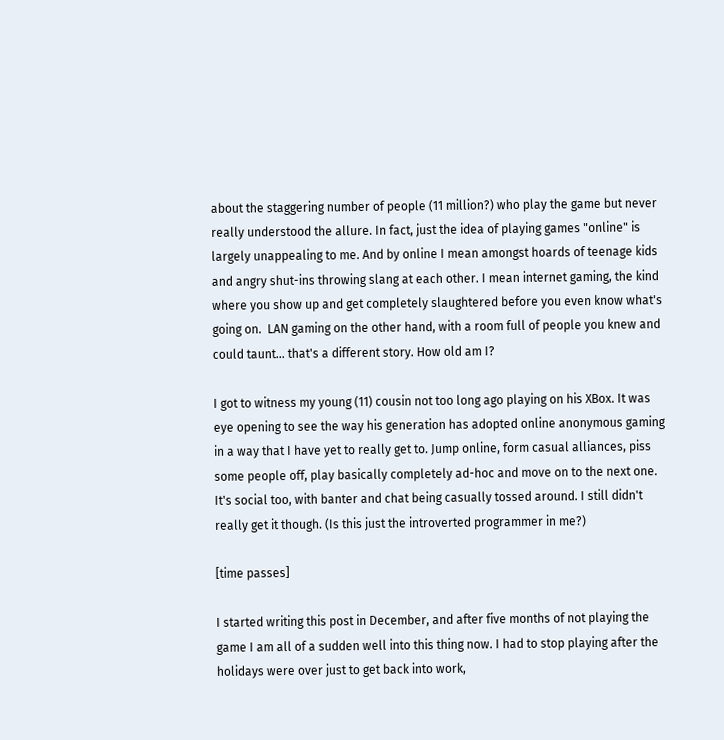about the staggering number of people (11 million?) who play the game but never really understood the allure. In fact, just the idea of playing games "online" is largely unappealing to me. And by online I mean amongst hoards of teenage kids and angry shut-ins throwing slang at each other. I mean internet gaming, the kind where you show up and get completely slaughtered before you even know what's going on.  LAN gaming on the other hand, with a room full of people you knew and could taunt... that's a different story. How old am I?

I got to witness my young (11) cousin not too long ago playing on his XBox. It was eye opening to see the way his generation has adopted online anonymous gaming in a way that I have yet to really get to. Jump online, form casual alliances, piss some people off, play basically completely ad-hoc and move on to the next one. It's social too, with banter and chat being casually tossed around. I still didn't really get it though. (Is this just the introverted programmer in me?)

[time passes]

I started writing this post in December, and after five months of not playing the game I am all of a sudden well into this thing now. I had to stop playing after the holidays were over just to get back into work,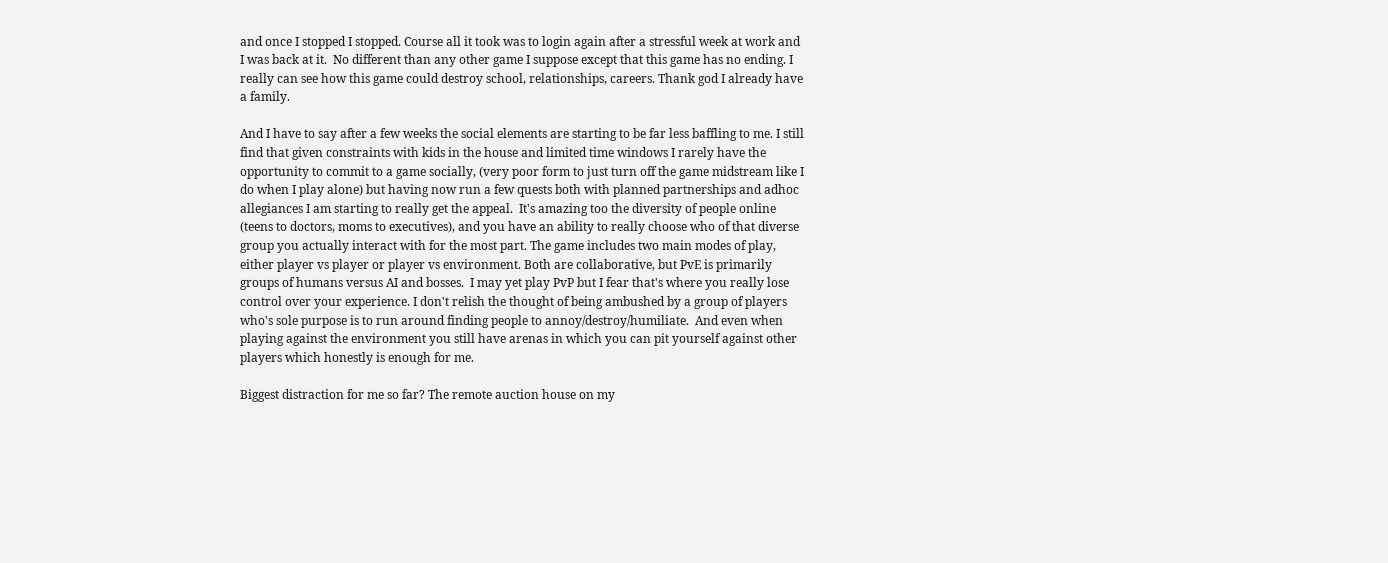and once I stopped I stopped. Course all it took was to login again after a stressful week at work and I was back at it.  No different than any other game I suppose except that this game has no ending. I really can see how this game could destroy school, relationships, careers. Thank god I already have a family.

And I have to say after a few weeks the social elements are starting to be far less baffling to me. I still find that given constraints with kids in the house and limited time windows I rarely have the opportunity to commit to a game socially, (very poor form to just turn off the game midstream like I do when I play alone) but having now run a few quests both with planned partnerships and adhoc allegiances I am starting to really get the appeal.  It's amazing too the diversity of people online (teens to doctors, moms to executives), and you have an ability to really choose who of that diverse group you actually interact with for the most part. The game includes two main modes of play, either player vs player or player vs environment. Both are collaborative, but PvE is primarily groups of humans versus AI and bosses.  I may yet play PvP but I fear that's where you really lose control over your experience. I don't relish the thought of being ambushed by a group of players who's sole purpose is to run around finding people to annoy/destroy/humiliate.  And even when playing against the environment you still have arenas in which you can pit yourself against other players which honestly is enough for me.

Biggest distraction for me so far? The remote auction house on my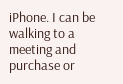iPhone. I can be walking to a meeting and purchase or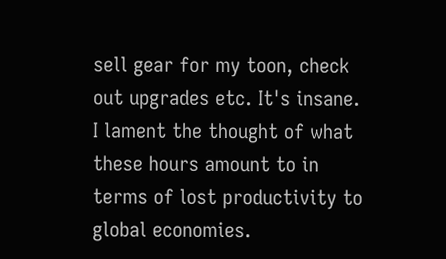sell gear for my toon, check out upgrades etc. It's insane.  I lament the thought of what these hours amount to in terms of lost productivity to global economies.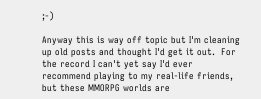;-)

Anyway this is way off topic but I'm cleaning up old posts and thought I'd get it out.  For the record I can't yet say I'd ever recommend playing to my real-life friends, but these MMORPG worlds are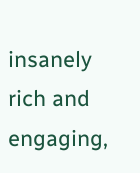insanely rich and engaging,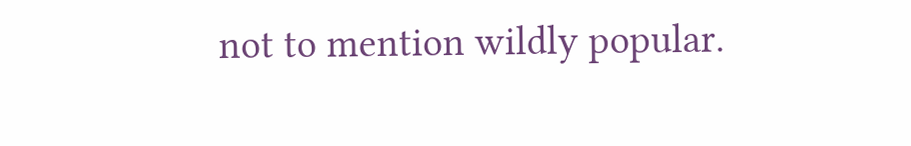not to mention wildly popular.